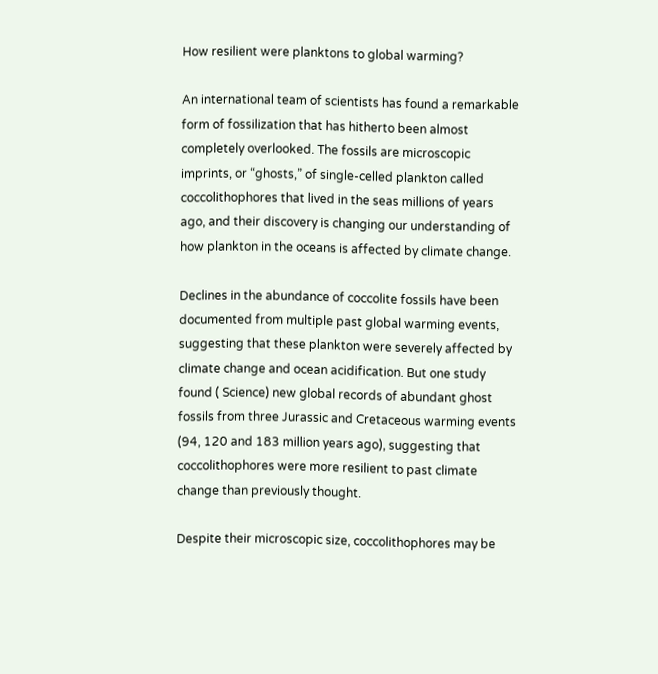How resilient were planktons to global warming?

An international team of scientists has found a remarkable form of fossilization that has hitherto been almost completely overlooked. The fossils are microscopic imprints, or “ghosts,” of single-celled plankton called coccolithophores that lived in the seas millions of years ago, and their discovery is changing our understanding of how plankton in the oceans is affected by climate change.

Declines in the abundance of coccolite fossils have been documented from multiple past global warming events, suggesting that these plankton were severely affected by climate change and ocean acidification. But one study found ( Science) new global records of abundant ghost fossils from three Jurassic and Cretaceous warming events (94, 120 and 183 million years ago), suggesting that coccolithophores were more resilient to past climate change than previously thought.

Despite their microscopic size, coccolithophores may be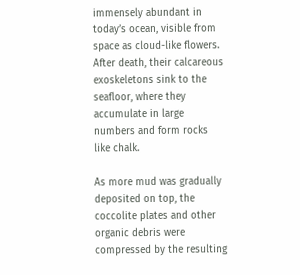immensely abundant in today’s ocean, visible from space as cloud-like flowers. After death, their calcareous exoskeletons sink to the seafloor, where they accumulate in large numbers and form rocks like chalk.

As more mud was gradually deposited on top, the coccolite plates and other organic debris were compressed by the resulting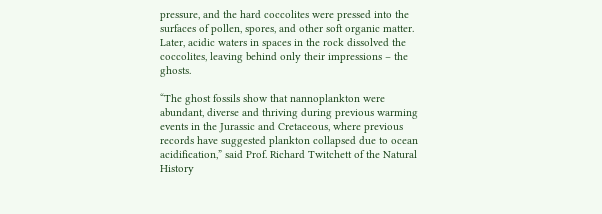pressure, and the hard coccolites were pressed into the surfaces of pollen, spores, and other soft organic matter. Later, acidic waters in spaces in the rock dissolved the coccolites, leaving behind only their impressions – the ghosts.

“The ghost fossils show that nannoplankton were abundant, diverse and thriving during previous warming events in the Jurassic and Cretaceous, where previous records have suggested plankton collapsed due to ocean acidification,” said Prof. Richard Twitchett of the Natural History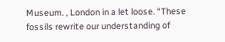Museum. , London in a let loose. “These fossils rewrite our understanding of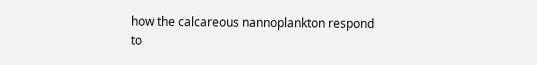how the calcareous nannoplankton respond to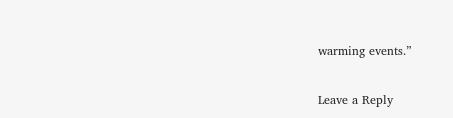warming events.”


Leave a Reply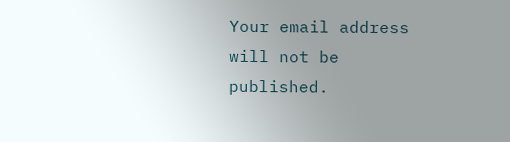Your email address will not be published.